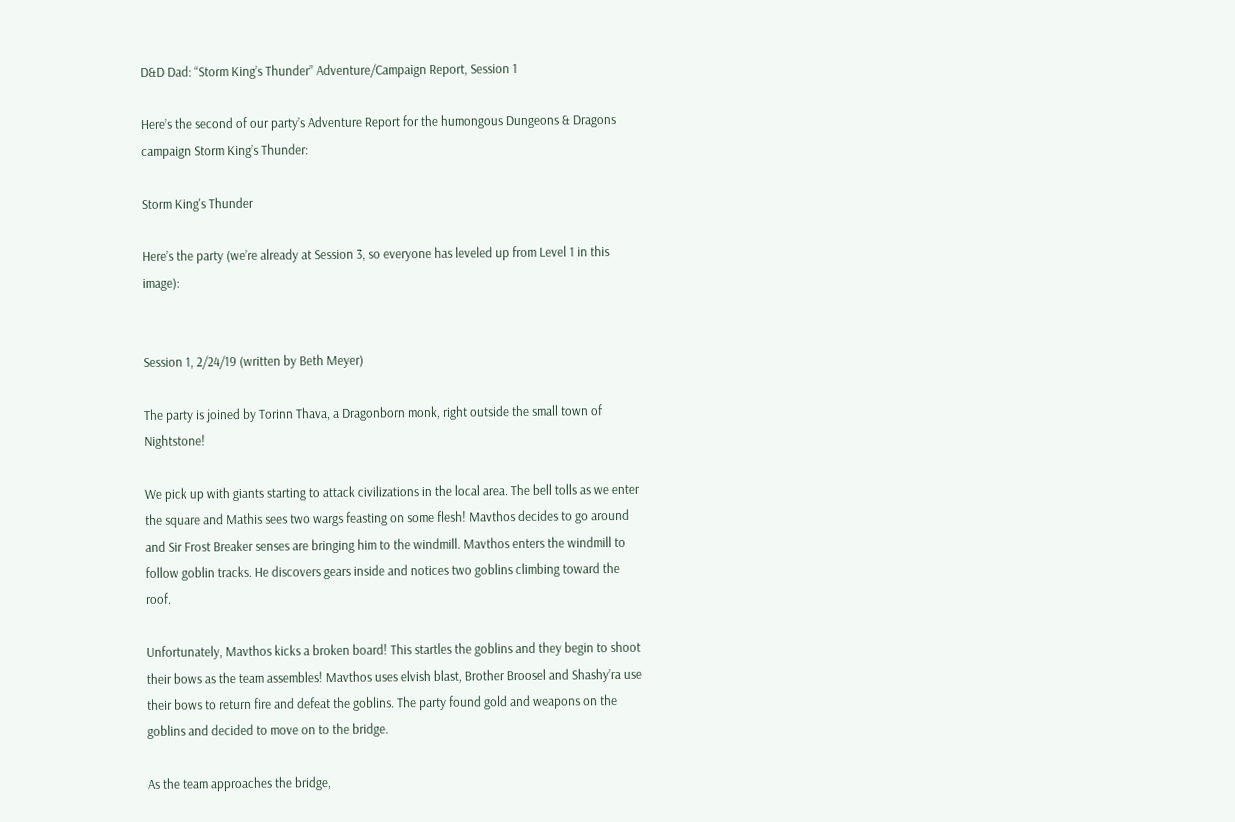D&D Dad: “Storm King’s Thunder” Adventure/Campaign Report, Session 1

Here’s the second of our party’s Adventure Report for the humongous Dungeons & Dragons campaign Storm King’s Thunder:

Storm King's Thunder

Here’s the party (we’re already at Session 3, so everyone has leveled up from Level 1 in this image):


Session 1, 2/24/19 (written by Beth Meyer)

The party is joined by Torinn Thava, a Dragonborn monk, right outside the small town of Nightstone!

We pick up with giants starting to attack civilizations in the local area. The bell tolls as we enter the square and Mathis sees two wargs feasting on some flesh! Mavthos decides to go around and Sir Frost Breaker senses are bringing him to the windmill. Mavthos enters the windmill to follow goblin tracks. He discovers gears inside and notices two goblins climbing toward the roof.

Unfortunately, Mavthos kicks a broken board! This startles the goblins and they begin to shoot their bows as the team assembles! Mavthos uses elvish blast, Brother Broosel and Shashy’ra use their bows to return fire and defeat the goblins. The party found gold and weapons on the goblins and decided to move on to the bridge.

As the team approaches the bridge,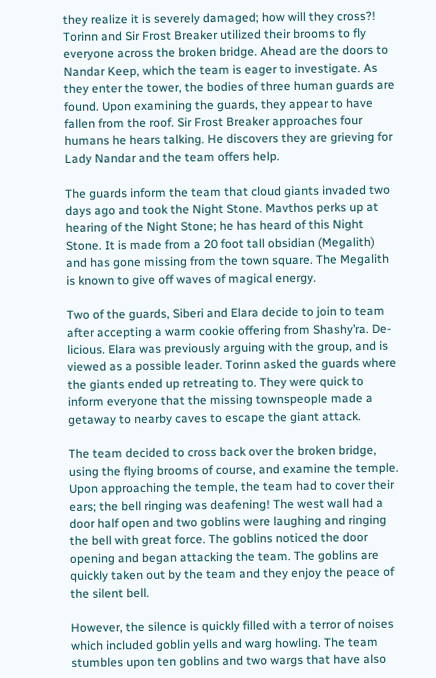they realize it is severely damaged; how will they cross?! Torinn and Sir Frost Breaker utilized their brooms to fly everyone across the broken bridge. Ahead are the doors to Nandar Keep, which the team is eager to investigate. As they enter the tower, the bodies of three human guards are found. Upon examining the guards, they appear to have fallen from the roof. Sir Frost Breaker approaches four humans he hears talking. He discovers they are grieving for Lady Nandar and the team offers help.

The guards inform the team that cloud giants invaded two days ago and took the Night Stone. Mavthos perks up at hearing of the Night Stone; he has heard of this Night Stone. It is made from a 20 foot tall obsidian (Megalith) and has gone missing from the town square. The Megalith is known to give off waves of magical energy.

Two of the guards, Siberi and Elara decide to join to team after accepting a warm cookie offering from Shashy’ra. De-licious. Elara was previously arguing with the group, and is viewed as a possible leader. Torinn asked the guards where the giants ended up retreating to. They were quick to inform everyone that the missing townspeople made a getaway to nearby caves to escape the giant attack.

The team decided to cross back over the broken bridge, using the flying brooms of course, and examine the temple. Upon approaching the temple, the team had to cover their ears; the bell ringing was deafening! The west wall had a door half open and two goblins were laughing and ringing the bell with great force. The goblins noticed the door opening and began attacking the team. The goblins are quickly taken out by the team and they enjoy the peace of the silent bell.

However, the silence is quickly filled with a terror of noises which included goblin yells and warg howling. The team stumbles upon ten goblins and two wargs that have also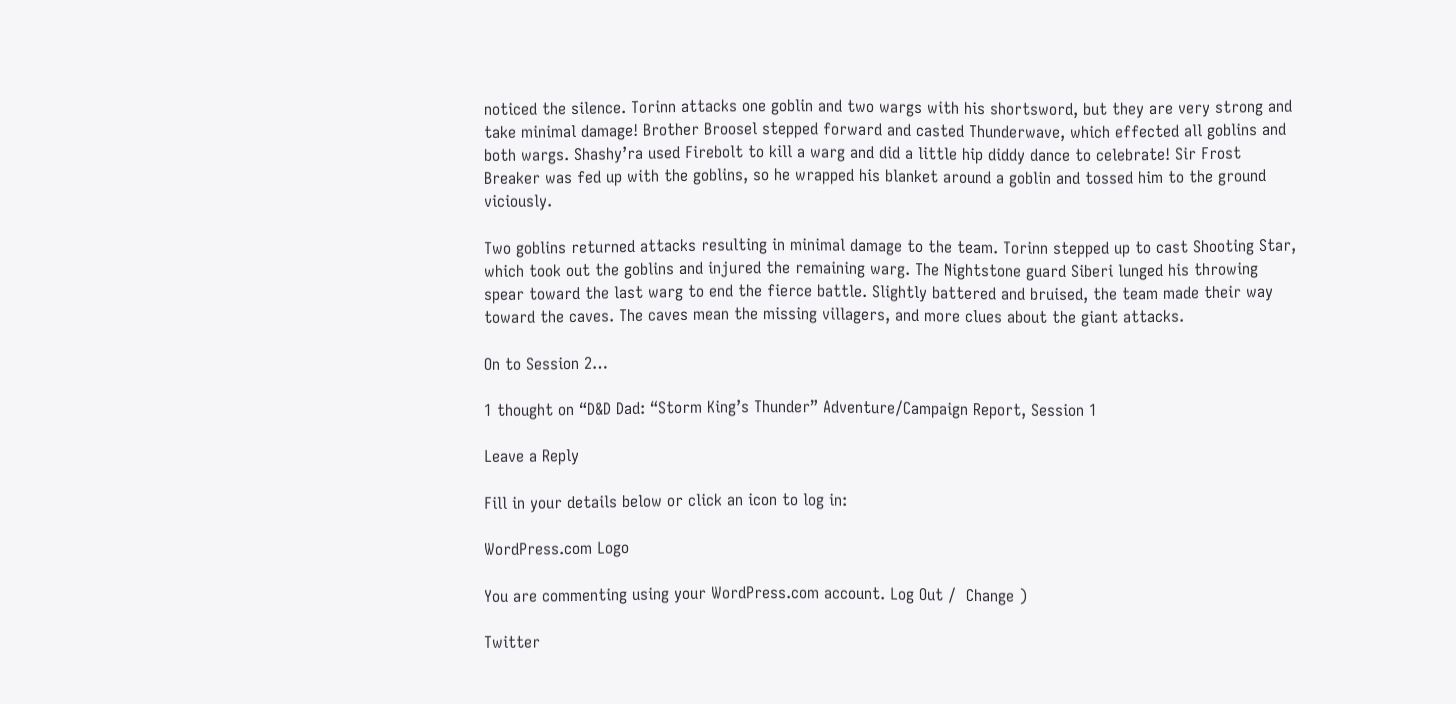noticed the silence. Torinn attacks one goblin and two wargs with his shortsword, but they are very strong and take minimal damage! Brother Broosel stepped forward and casted Thunderwave, which effected all goblins and both wargs. Shashy’ra used Firebolt to kill a warg and did a little hip diddy dance to celebrate! Sir Frost Breaker was fed up with the goblins, so he wrapped his blanket around a goblin and tossed him to the ground viciously.

Two goblins returned attacks resulting in minimal damage to the team. Torinn stepped up to cast Shooting Star, which took out the goblins and injured the remaining warg. The Nightstone guard Siberi lunged his throwing spear toward the last warg to end the fierce battle. Slightly battered and bruised, the team made their way toward the caves. The caves mean the missing villagers, and more clues about the giant attacks.

On to Session 2…

1 thought on “D&D Dad: “Storm King’s Thunder” Adventure/Campaign Report, Session 1

Leave a Reply

Fill in your details below or click an icon to log in:

WordPress.com Logo

You are commenting using your WordPress.com account. Log Out /  Change )

Twitter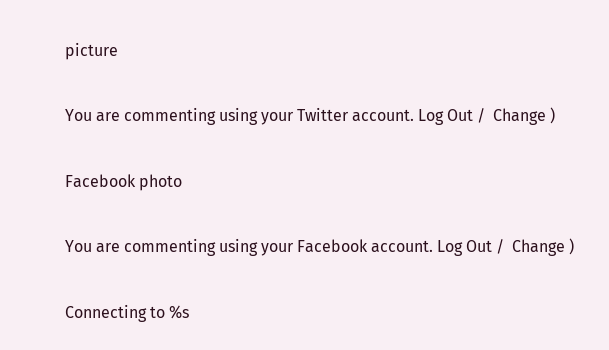picture

You are commenting using your Twitter account. Log Out /  Change )

Facebook photo

You are commenting using your Facebook account. Log Out /  Change )

Connecting to %s